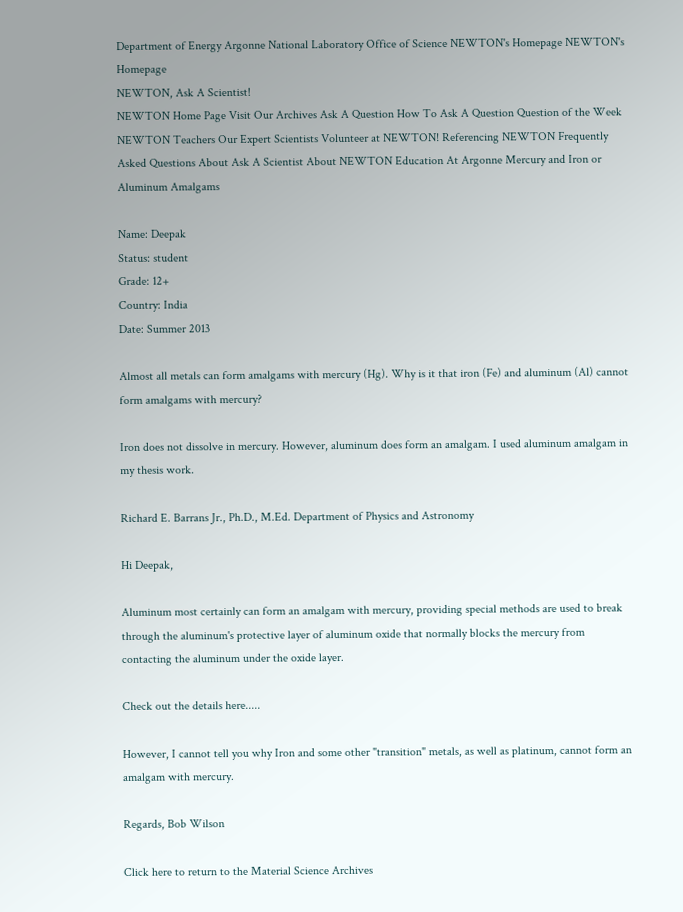Department of Energy Argonne National Laboratory Office of Science NEWTON's Homepage NEWTON's Homepage
NEWTON, Ask A Scientist!
NEWTON Home Page Visit Our Archives Ask A Question How To Ask A Question Question of the Week NEWTON Teachers Our Expert Scientists Volunteer at NEWTON! Referencing NEWTON Frequently Asked Questions About Ask A Scientist About NEWTON Education At Argonne Mercury and Iron or Aluminum Amalgams

Name: Deepak
Status: student
Grade: 12+
Country: India
Date: Summer 2013

Almost all metals can form amalgams with mercury (Hg). Why is it that iron (Fe) and aluminum (Al) cannot form amalgams with mercury?

Iron does not dissolve in mercury. However, aluminum does form an amalgam. I used aluminum amalgam in my thesis work.

Richard E. Barrans Jr., Ph.D., M.Ed. Department of Physics and Astronomy

Hi Deepak,

Aluminum most certainly can form an amalgam with mercury, providing special methods are used to break through the aluminum's protective layer of aluminum oxide that normally blocks the mercury from contacting the aluminum under the oxide layer.

Check out the details here.....

However, I cannot tell you why Iron and some other "transition" metals, as well as platinum, cannot form an amalgam with mercury.

Regards, Bob Wilson

Click here to return to the Material Science Archives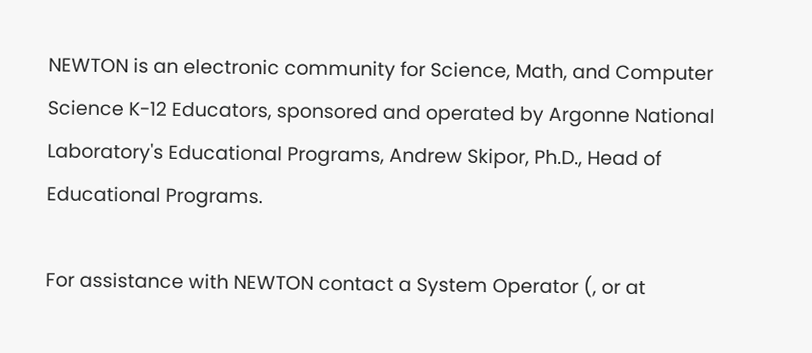NEWTON is an electronic community for Science, Math, and Computer Science K-12 Educators, sponsored and operated by Argonne National Laboratory's Educational Programs, Andrew Skipor, Ph.D., Head of Educational Programs.

For assistance with NEWTON contact a System Operator (, or at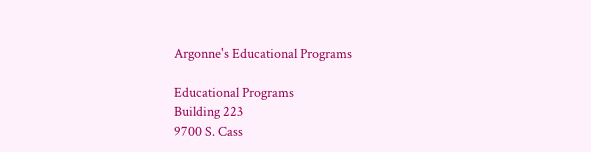Argonne's Educational Programs

Educational Programs
Building 223
9700 S. Cass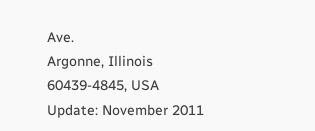Ave.
Argonne, Illinois
60439-4845, USA
Update: November 2011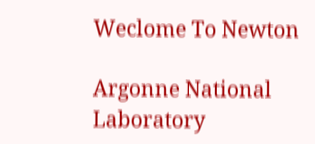Weclome To Newton

Argonne National Laboratory